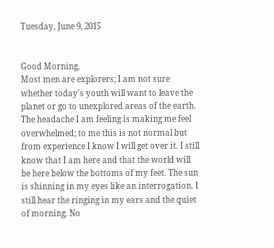Tuesday, June 9, 2015


Good Morning,
Most men are explorers; I am not sure whether today's youth will want to leave the planet or go to unexplored areas of the earth.
The headache I am feeling is making me feel overwhelmed; to me this is not normal but from experience I know I will get over it. I still know that I am here and that the world will be here below the bottoms of my feet. The sun is shinning in my eyes like an interrogation. I still hear the ringing in my ears and the quiet of morning. No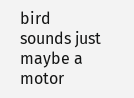bird sounds just maybe a motor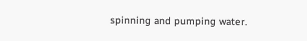spinning and pumping water.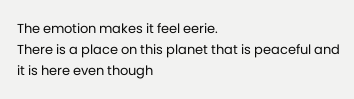The emotion makes it feel eerie.
There is a place on this planet that is peaceful and it is here even though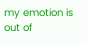my emotion is out of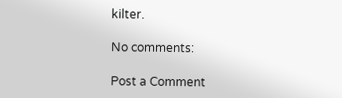kilter.

No comments:

Post a Comment